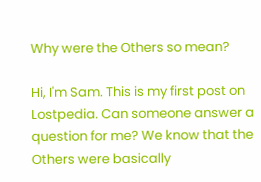Why were the Others so mean?

Hi, I'm Sam. This is my first post on Lostpedia. Can someone answer a question for me? We know that the Others were basically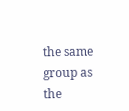the same group as the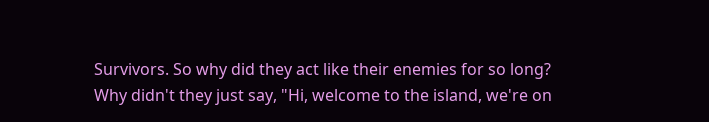Survivors. So why did they act like their enemies for so long? Why didn't they just say, "Hi, welcome to the island, we're on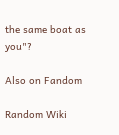the same boat as you"?

Also on Fandom

Random Wiki